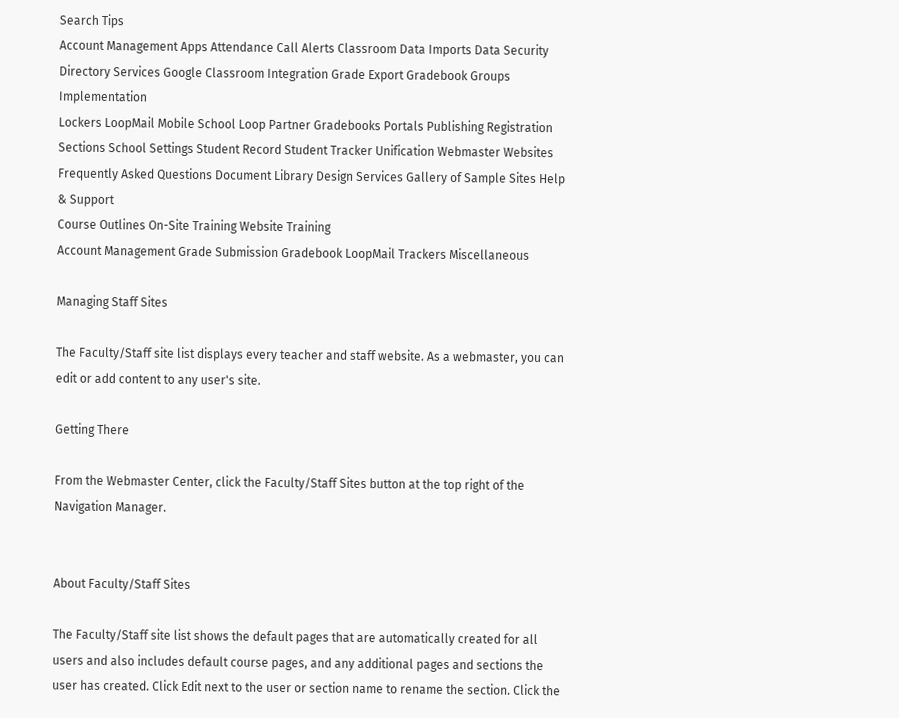Search Tips
Account Management Apps Attendance Call Alerts Classroom Data Imports Data Security Directory Services Google Classroom Integration Grade Export Gradebook Groups Implementation
Lockers LoopMail Mobile School Loop Partner Gradebooks Portals Publishing Registration Sections School Settings Student Record Student Tracker Unification Webmaster Websites
Frequently Asked Questions Document Library Design Services Gallery of Sample Sites Help & Support
Course Outlines On-Site Training Website Training
Account Management Grade Submission Gradebook LoopMail Trackers Miscellaneous

Managing Staff Sites

The Faculty/Staff site list displays every teacher and staff website. As a webmaster, you can edit or add content to any user's site.

Getting There

From the Webmaster Center, click the Faculty/Staff Sites button at the top right of the Navigation Manager.


About Faculty/Staff Sites

The Faculty/Staff site list shows the default pages that are automatically created for all users and also includes default course pages, and any additional pages and sections the user has created. Click Edit next to the user or section name to rename the section. Click the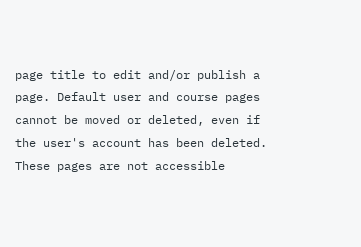page title to edit and/or publish a page. Default user and course pages cannot be moved or deleted, even if the user's account has been deleted. These pages are not accessible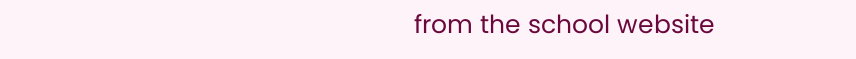from the school website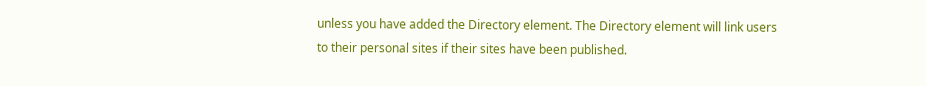unless you have added the Directory element. The Directory element will link users to their personal sites if their sites have been published.